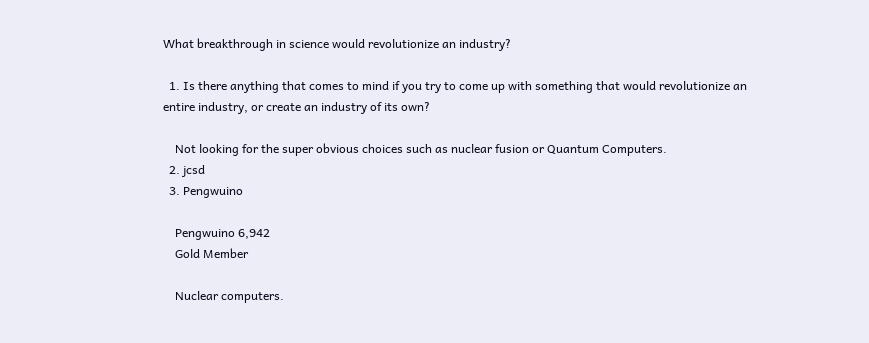What breakthrough in science would revolutionize an industry?

  1. Is there anything that comes to mind if you try to come up with something that would revolutionize an entire industry, or create an industry of its own?

    Not looking for the super obvious choices such as nuclear fusion or Quantum Computers.
  2. jcsd
  3. Pengwuino

    Pengwuino 6,942
    Gold Member

    Nuclear computers.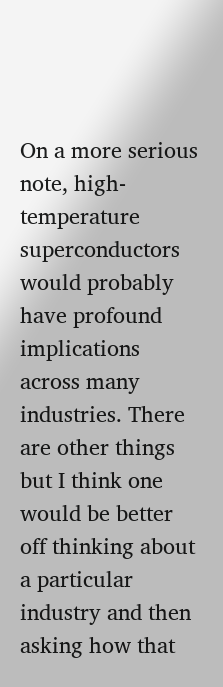On a more serious note, high-temperature superconductors would probably have profound implications across many industries. There are other things but I think one would be better off thinking about a particular industry and then asking how that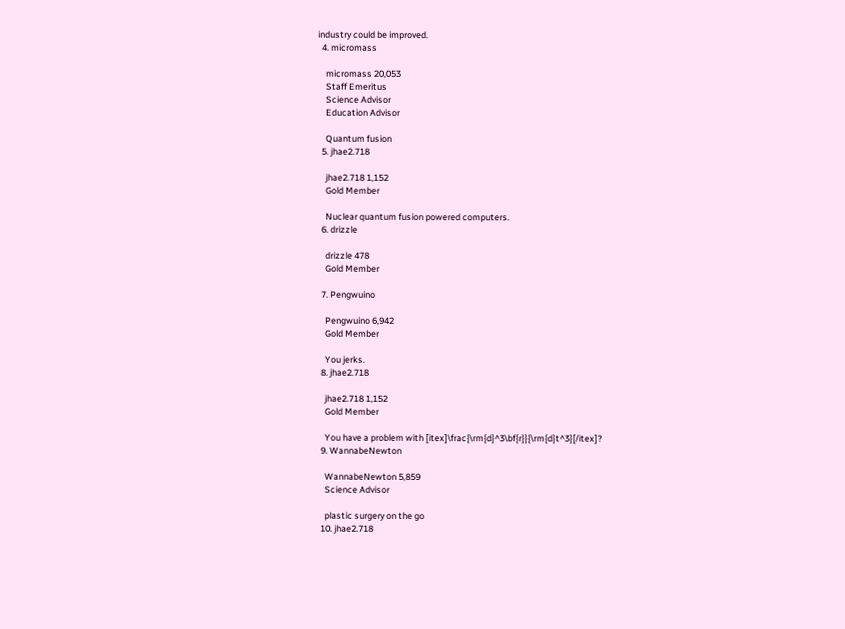industry could be improved.
  4. micromass

    micromass 20,053
    Staff Emeritus
    Science Advisor
    Education Advisor

    Quantum fusion
  5. jhae2.718

    jhae2.718 1,152
    Gold Member

    Nuclear quantum fusion powered computers.
  6. drizzle

    drizzle 478
    Gold Member

  7. Pengwuino

    Pengwuino 6,942
    Gold Member

    You jerks.
  8. jhae2.718

    jhae2.718 1,152
    Gold Member

    You have a problem with [itex]\frac{\rm{d}^3\bf{r}}{\rm{d}t^3}[/itex]?
  9. WannabeNewton

    WannabeNewton 5,859
    Science Advisor

    plastic surgery on the go
  10. jhae2.718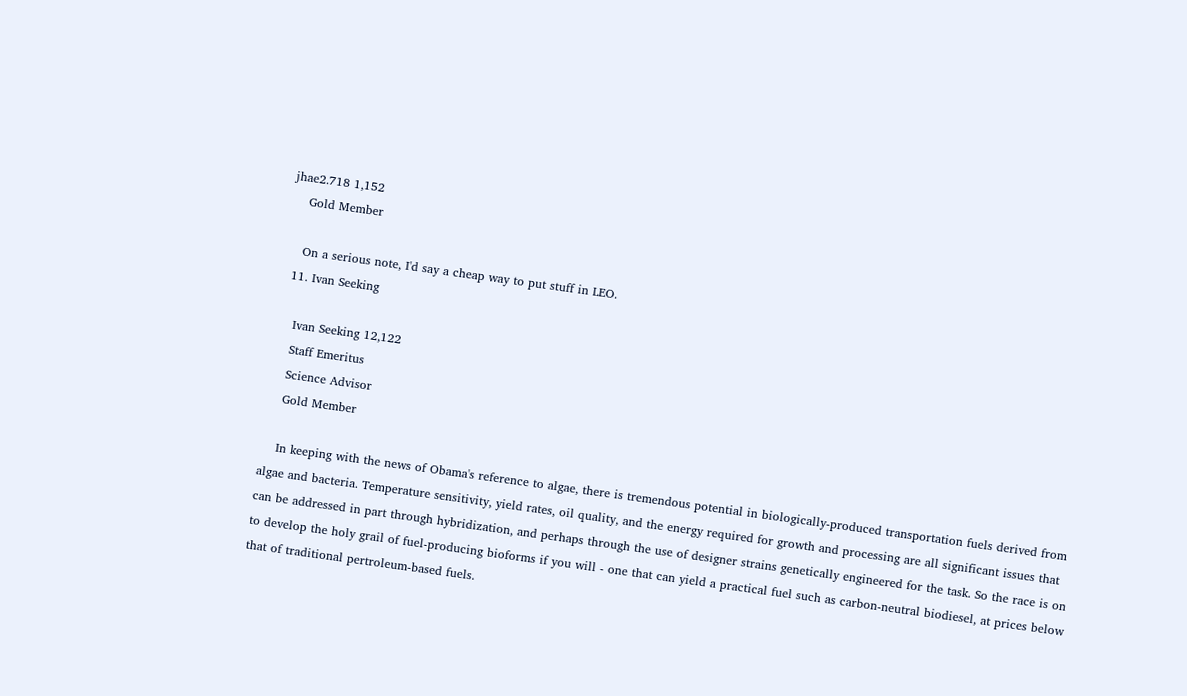jhae2.718 1,152
    Gold Member

    On a serious note, I'd say a cheap way to put stuff in LEO.
  11. Ivan Seeking

    Ivan Seeking 12,122
    Staff Emeritus
    Science Advisor
    Gold Member

    In keeping with the news of Obama's reference to algae, there is tremendous potential in biologically-produced transportation fuels derived from algae and bacteria. Temperature sensitivity, yield rates, oil quality, and the energy required for growth and processing are all significant issues that can be addressed in part through hybridization, and perhaps through the use of designer strains genetically engineered for the task. So the race is on to develop the holy grail of fuel-producing bioforms if you will - one that can yield a practical fuel such as carbon-neutral biodiesel, at prices below that of traditional pertroleum-based fuels.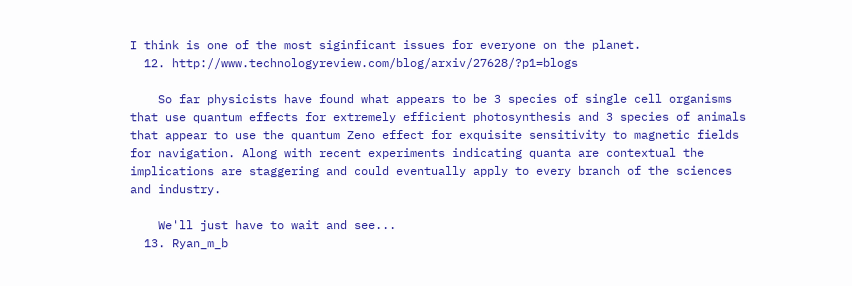I think is one of the most siginficant issues for everyone on the planet.
  12. http://www.technologyreview.com/blog/arxiv/27628/?p1=blogs

    So far physicists have found what appears to be 3 species of single cell organisms that use quantum effects for extremely efficient photosynthesis and 3 species of animals that appear to use the quantum Zeno effect for exquisite sensitivity to magnetic fields for navigation. Along with recent experiments indicating quanta are contextual the implications are staggering and could eventually apply to every branch of the sciences and industry.

    We'll just have to wait and see...
  13. Ryan_m_b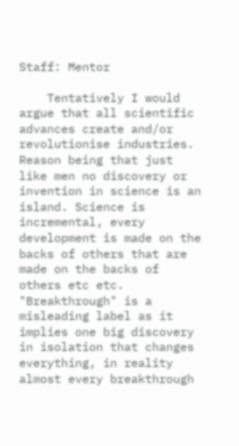Staff: Mentor

    Tentatively I would argue that all scientific advances create and/or revolutionise industries. Reason being that just like men no discovery or invention in science is an island. Science is incremental, every development is made on the backs of others that are made on the backs of others etc etc. "Breakthrough" is a misleading label as it implies one big discovery in isolation that changes everything, in reality almost every breakthrough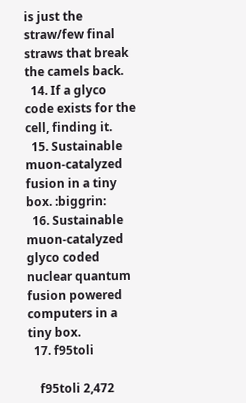is just the straw/few final straws that break the camels back.
  14. If a glyco code exists for the cell, finding it.
  15. Sustainable muon-catalyzed fusion in a tiny box. :biggrin:
  16. Sustainable muon-catalyzed glyco coded nuclear quantum fusion powered computers in a tiny box.
  17. f95toli

    f95toli 2,472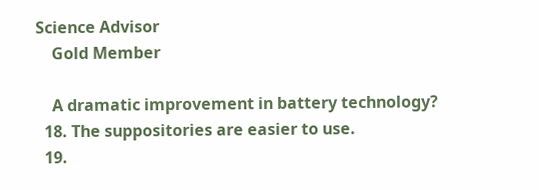Science Advisor
    Gold Member

    A dramatic improvement in battery technology?
  18. The suppositories are easier to use.
  19.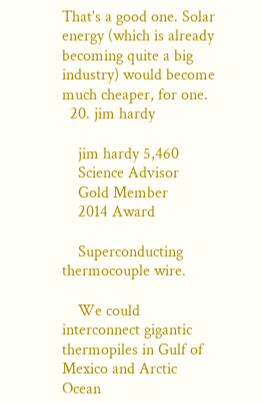That's a good one. Solar energy (which is already becoming quite a big industry) would become much cheaper, for one.
  20. jim hardy

    jim hardy 5,460
    Science Advisor
    Gold Member
    2014 Award

    Superconducting thermocouple wire.

    We could interconnect gigantic thermopiles in Gulf of Mexico and Arctic Ocean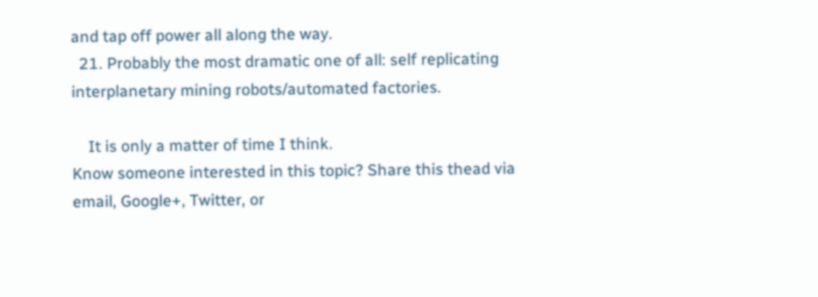and tap off power all along the way.
  21. Probably the most dramatic one of all: self replicating interplanetary mining robots/automated factories.

    It is only a matter of time I think.
Know someone interested in this topic? Share this thead via email, Google+, Twitter, or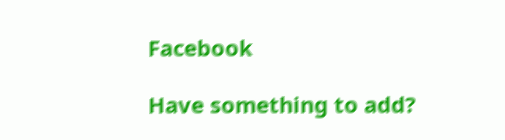Facebook

Have something to add?